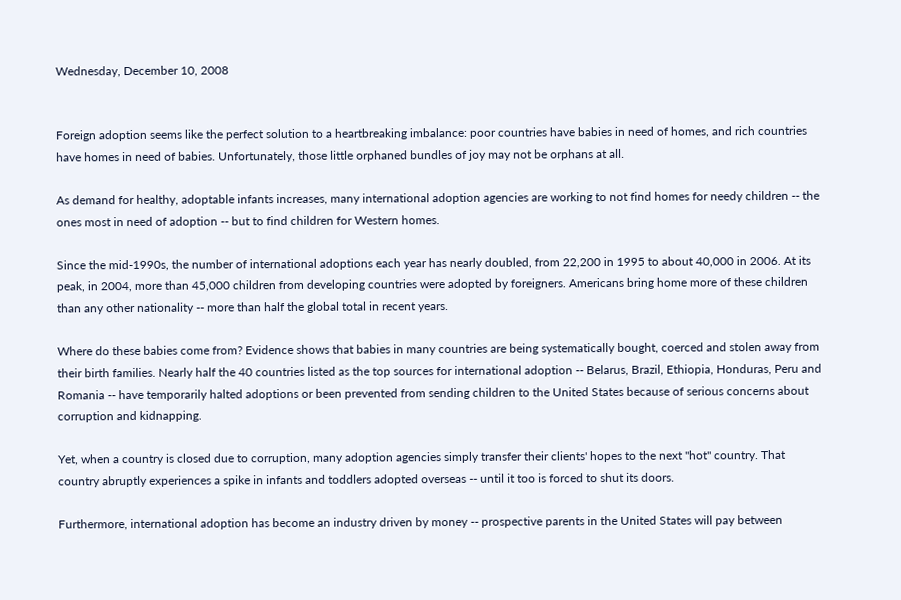Wednesday, December 10, 2008


Foreign adoption seems like the perfect solution to a heartbreaking imbalance: poor countries have babies in need of homes, and rich countries have homes in need of babies. Unfortunately, those little orphaned bundles of joy may not be orphans at all.

As demand for healthy, adoptable infants increases, many international adoption agencies are working to not find homes for needy children -- the ones most in need of adoption -- but to find children for Western homes.

Since the mid-1990s, the number of international adoptions each year has nearly doubled, from 22,200 in 1995 to about 40,000 in 2006. At its peak, in 2004, more than 45,000 children from developing countries were adopted by foreigners. Americans bring home more of these children than any other nationality -- more than half the global total in recent years.

Where do these babies come from? Evidence shows that babies in many countries are being systematically bought, coerced and stolen away from their birth families. Nearly half the 40 countries listed as the top sources for international adoption -- Belarus, Brazil, Ethiopia, Honduras, Peru and Romania -- have temporarily halted adoptions or been prevented from sending children to the United States because of serious concerns about corruption and kidnapping.

Yet, when a country is closed due to corruption, many adoption agencies simply transfer their clients' hopes to the next "hot" country. That country abruptly experiences a spike in infants and toddlers adopted overseas -- until it too is forced to shut its doors.

Furthermore, international adoption has become an industry driven by money -- prospective parents in the United States will pay between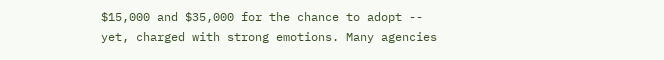$15,000 and $35,000 for the chance to adopt -- yet, charged with strong emotions. Many agencies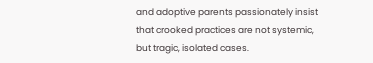and adoptive parents passionately insist that crooked practices are not systemic, but tragic, isolated cases.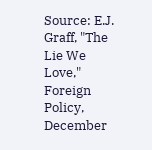Source: E.J. Graff, "The Lie We Love," Foreign Policy, December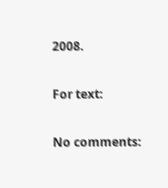2008.

For text:

No comments: